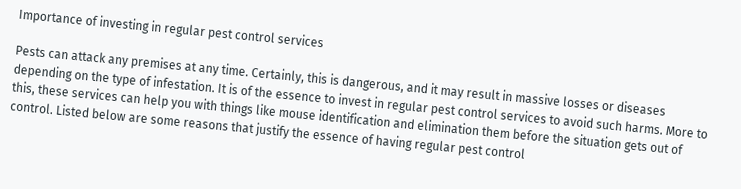Importance of investing in regular pest control services

Pests can attack any premises at any time. Certainly, this is dangerous, and it may result in massive losses or diseases depending on the type of infestation. It is of the essence to invest in regular pest control services to avoid such harms. More to this, these services can help you with things like mouse identification and elimination them before the situation gets out of control. Listed below are some reasons that justify the essence of having regular pest control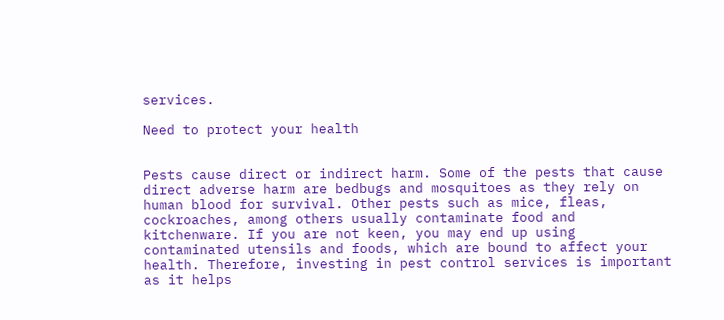services.

Need to protect your health


Pests cause direct or indirect harm. Some of the pests that cause direct adverse harm are bedbugs and mosquitoes as they rely on human blood for survival. Other pests such as mice, fleas, cockroaches, among others usually contaminate food and kitchenware. If you are not keen, you may end up using contaminated utensils and foods, which are bound to affect your health. Therefore, investing in pest control services is important as it helps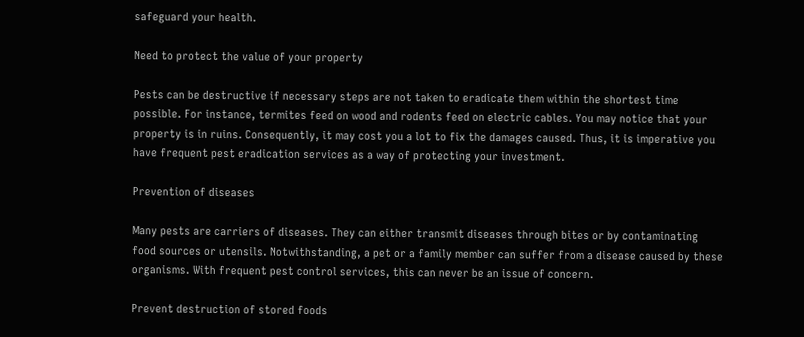safeguard your health.

Need to protect the value of your property

Pests can be destructive if necessary steps are not taken to eradicate them within the shortest time possible. For instance, termites feed on wood and rodents feed on electric cables. You may notice that your property is in ruins. Consequently, it may cost you a lot to fix the damages caused. Thus, it is imperative you have frequent pest eradication services as a way of protecting your investment.

Prevention of diseases

Many pests are carriers of diseases. They can either transmit diseases through bites or by contaminating food sources or utensils. Notwithstanding, a pet or a family member can suffer from a disease caused by these organisms. With frequent pest control services, this can never be an issue of concern.

Prevent destruction of stored foods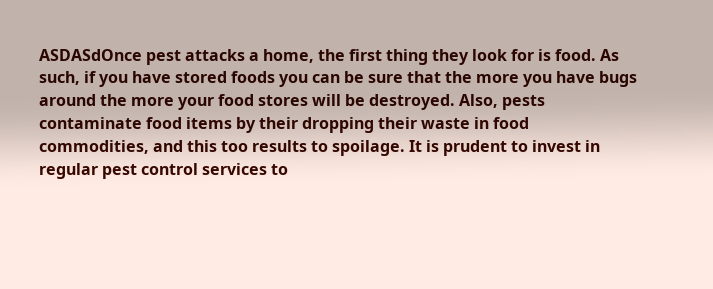ASDASdOnce pest attacks a home, the first thing they look for is food. As such, if you have stored foods you can be sure that the more you have bugs around the more your food stores will be destroyed. Also, pests contaminate food items by their dropping their waste in food commodities, and this too results to spoilage. It is prudent to invest in regular pest control services to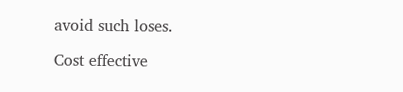avoid such loses.

Cost effective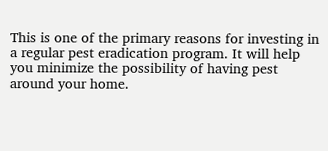This is one of the primary reasons for investing in a regular pest eradication program. It will help you minimize the possibility of having pest around your home.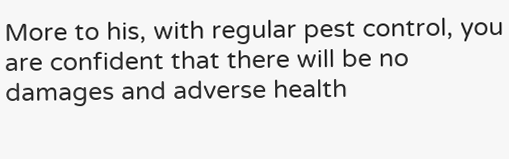More to his, with regular pest control, you are confident that there will be no damages and adverse health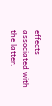effects associated with the latter.